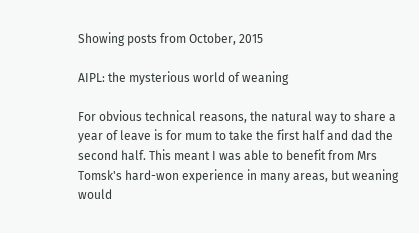Showing posts from October, 2015

AIPL: the mysterious world of weaning

For obvious technical reasons, the natural way to share a year of leave is for mum to take the first half and dad the second half. This meant I was able to benefit from Mrs Tomsk's hard-won experience in many areas, but weaning would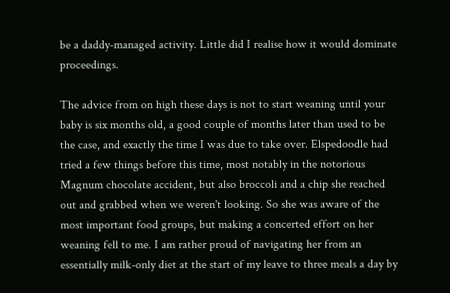be a daddy-managed activity. Little did I realise how it would dominate proceedings.

The advice from on high these days is not to start weaning until your baby is six months old, a good couple of months later than used to be the case, and exactly the time I was due to take over. Elspedoodle had tried a few things before this time, most notably in the notorious Magnum chocolate accident, but also broccoli and a chip she reached out and grabbed when we weren't looking. So she was aware of the most important food groups, but making a concerted effort on her weaning fell to me. I am rather proud of navigating her from an essentially milk-only diet at the start of my leave to three meals a day by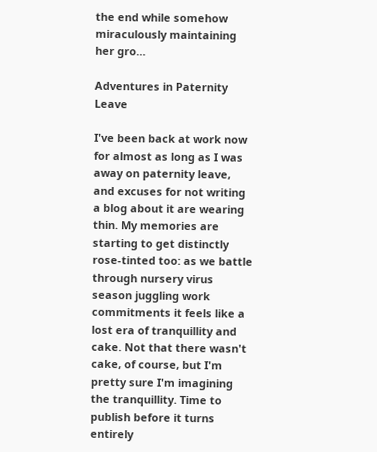the end while somehow miraculously maintaining her gro…

Adventures in Paternity Leave

I've been back at work now for almost as long as I was away on paternity leave, and excuses for not writing a blog about it are wearing thin. My memories are starting to get distinctly rose-tinted too: as we battle through nursery virus season juggling work commitments it feels like a lost era of tranquillity and cake. Not that there wasn't cake, of course, but I'm pretty sure I'm imagining the tranquillity. Time to publish before it turns entirely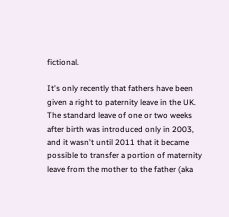fictional.

It's only recently that fathers have been given a right to paternity leave in the UK. The standard leave of one or two weeks after birth was introduced only in 2003, and it wasn't until 2011 that it became possible to transfer a portion of maternity leave from the mother to the father (aka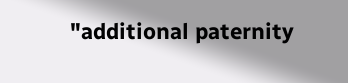"additional paternity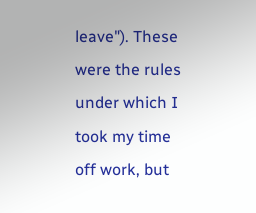leave"). These were the rules under which I took my time off work, but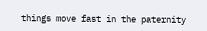things move fast in the paternity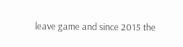leave game and since 2015 the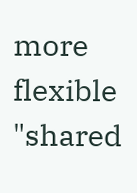more flexible "shared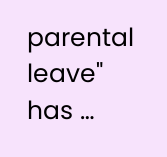parental leave" has …